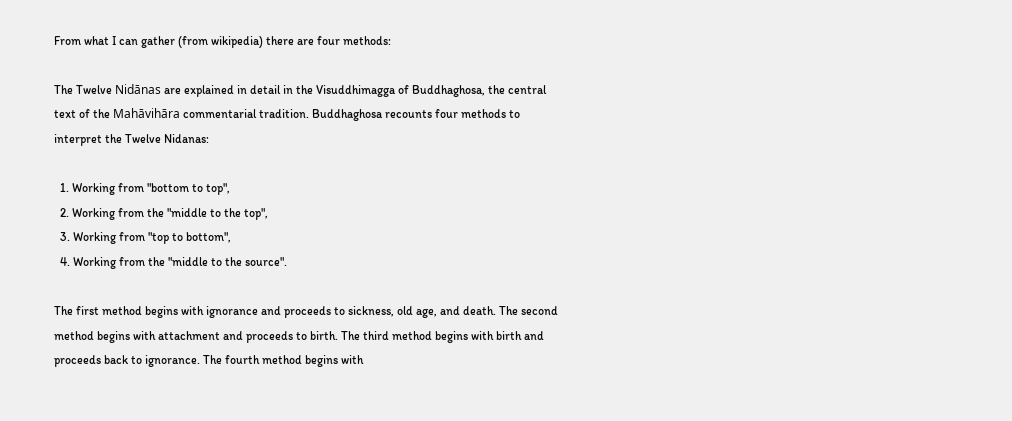From what I can gather (from wikipedia) there are four methods:

The Twelve Nidānas are explained in detail in the Visuddhimagga of Buddhaghosa, the central text of the Mahāvihāra commentarial tradition. Buddhaghosa recounts four methods to interpret the Twelve Nidanas:

  1. Working from "bottom to top",
  2. Working from the "middle to the top",
  3. Working from "top to bottom",
  4. Working from the "middle to the source".

The first method begins with ignorance and proceeds to sickness, old age, and death. The second method begins with attachment and proceeds to birth. The third method begins with birth and proceeds back to ignorance. The fourth method begins with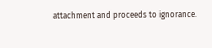attachment and proceeds to ignorance.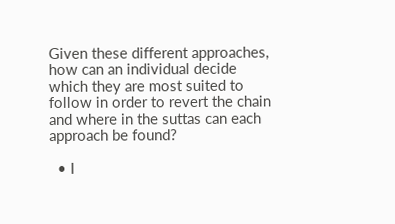Given these different approaches, how can an individual decide which they are most suited to follow in order to revert the chain and where in the suttas can each approach be found?

  • I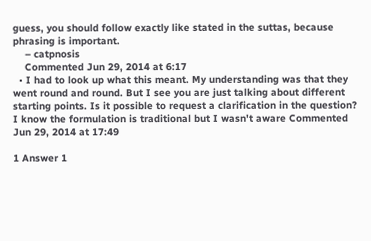guess, you should follow exactly like stated in the suttas, because phrasing is important.
    – catpnosis
    Commented Jun 29, 2014 at 6:17
  • I had to look up what this meant. My understanding was that they went round and round. But I see you are just talking about different starting points. Is it possible to request a clarification in the question? I know the formulation is traditional but I wasn't aware Commented Jun 29, 2014 at 17:49

1 Answer 1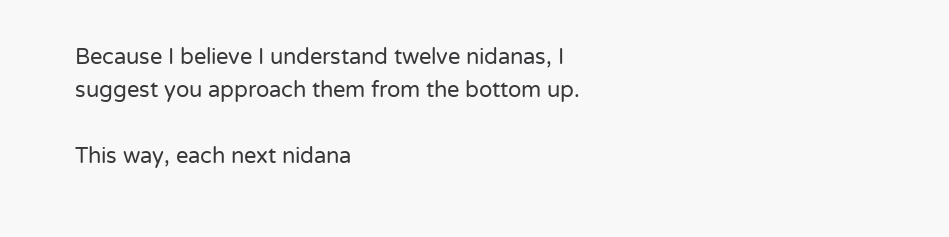Because I believe I understand twelve nidanas, I suggest you approach them from the bottom up.

This way, each next nidana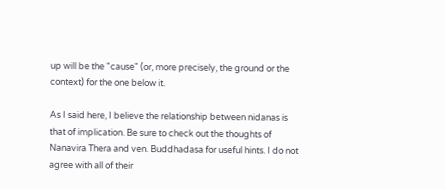up will be the "cause" (or, more precisely, the ground or the context) for the one below it.

As I said here, I believe the relationship between nidanas is that of implication. Be sure to check out the thoughts of Nanavira Thera and ven. Buddhadasa for useful hints. I do not agree with all of their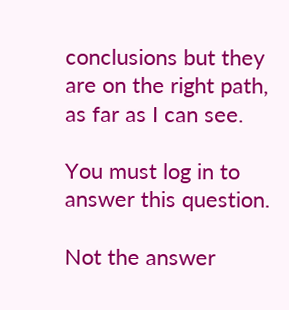conclusions but they are on the right path, as far as I can see.

You must log in to answer this question.

Not the answer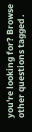you're looking for? Browse other questions tagged .